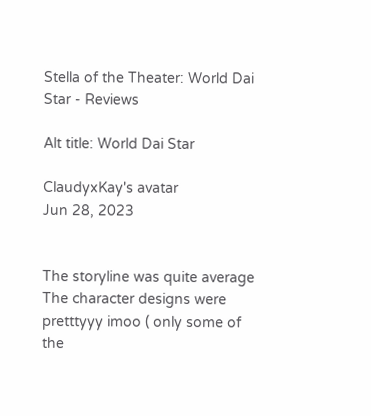Stella of the Theater: World Dai Star - Reviews

Alt title: World Dai Star

ClaudyxKay's avatar
Jun 28, 2023


The storyline was quite average
The character designs were pretttyyy imoo ( only some of the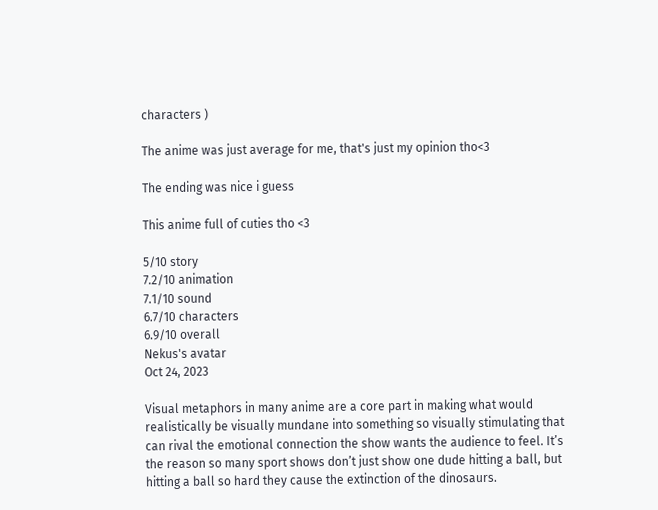characters )

The anime was just average for me, that's just my opinion tho<3

The ending was nice i guess

This anime full of cuties tho <3

5/10 story
7.2/10 animation
7.1/10 sound
6.7/10 characters
6.9/10 overall
Nekus's avatar
Oct 24, 2023

Visual metaphors in many anime are a core part in making what would realistically be visually mundane into something so visually stimulating that can rival the emotional connection the show wants the audience to feel. It’s the reason so many sport shows don’t just show one dude hitting a ball, but hitting a ball so hard they cause the extinction of the dinosaurs.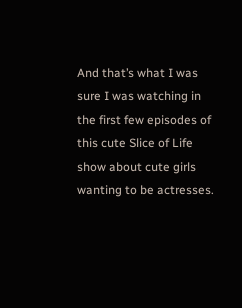And that’s what I was sure I was watching in the first few episodes of this cute Slice of Life show about cute girls wanting to be actresses.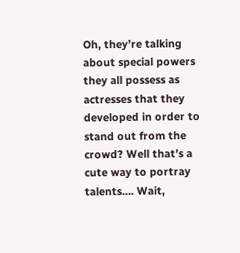Oh, they’re talking about special powers they all possess as actresses that they developed in order to stand out from the crowd? Well that’s a cute way to portray talents…. Wait,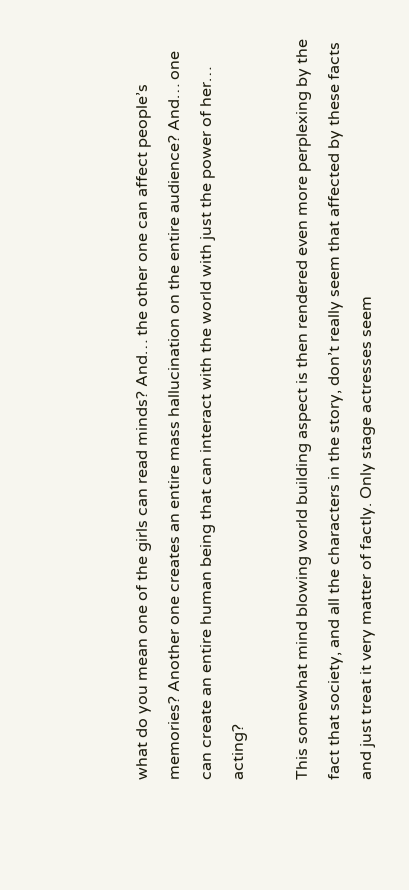what do you mean one of the girls can read minds? And… the other one can affect people’s memories? Another one creates an entire mass hallucination on the entire audience? And… one can create an entire human being that can interact with the world with just the power of her… acting?

This somewhat mind blowing world building aspect is then rendered even more perplexing by the fact that society, and all the characters in the story, don’t really seem that affected by these facts and just treat it very matter of factly. Only stage actresses seem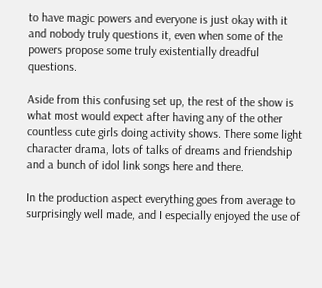to have magic powers and everyone is just okay with it and nobody truly questions it, even when some of the powers propose some truly existentially dreadful questions.

Aside from this confusing set up, the rest of the show is what most would expect after having any of the other countless cute girls doing activity shows. There some light character drama, lots of talks of dreams and friendship and a bunch of idol link songs here and there.

In the production aspect everything goes from average to surprisingly well made, and I especially enjoyed the use of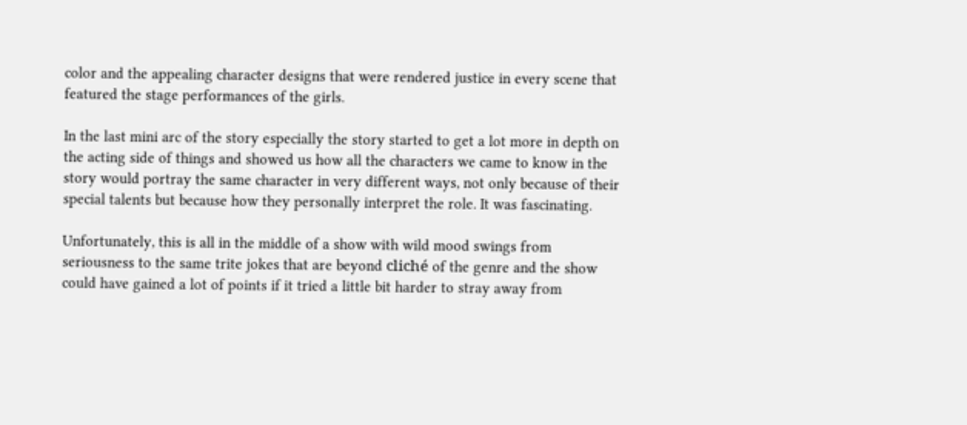color and the appealing character designs that were rendered justice in every scene that featured the stage performances of the girls.

In the last mini arc of the story especially the story started to get a lot more in depth on the acting side of things and showed us how all the characters we came to know in the story would portray the same character in very different ways, not only because of their special talents but because how they personally interpret the role. It was fascinating.

Unfortunately, this is all in the middle of a show with wild mood swings from seriousness to the same trite jokes that are beyond cliché of the genre and the show could have gained a lot of points if it tried a little bit harder to stray away from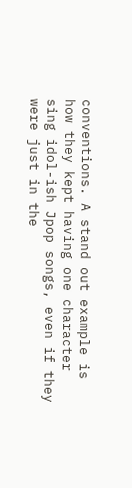conventions. A stand out example is how they kept having one character sing idol-ish Jpop songs, even if they were just in the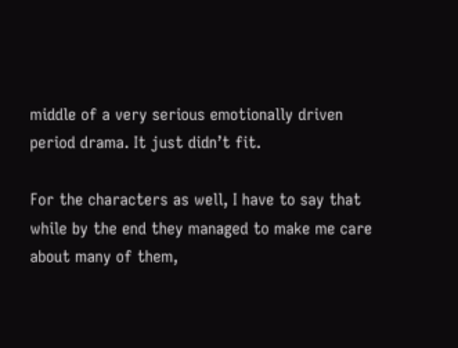middle of a very serious emotionally driven period drama. It just didn’t fit.

For the characters as well, I have to say that while by the end they managed to make me care about many of them,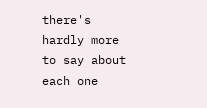there's hardly more to say about each one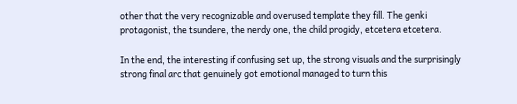other that the very recognizable and overused template they fill. The genki protagonist, the tsundere, the nerdy one, the child progidy, etcetera etcetera.

In the end, the interesting if confusing set up, the strong visuals and the surprisingly strong final arc that genuinely got emotional managed to turn this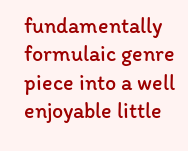fundamentally formulaic genre piece into a well enjoyable little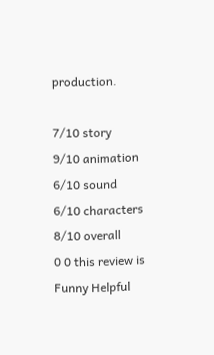production.

7/10 story
9/10 animation
6/10 sound
6/10 characters
8/10 overall
0 0 this review is Funny Helpful